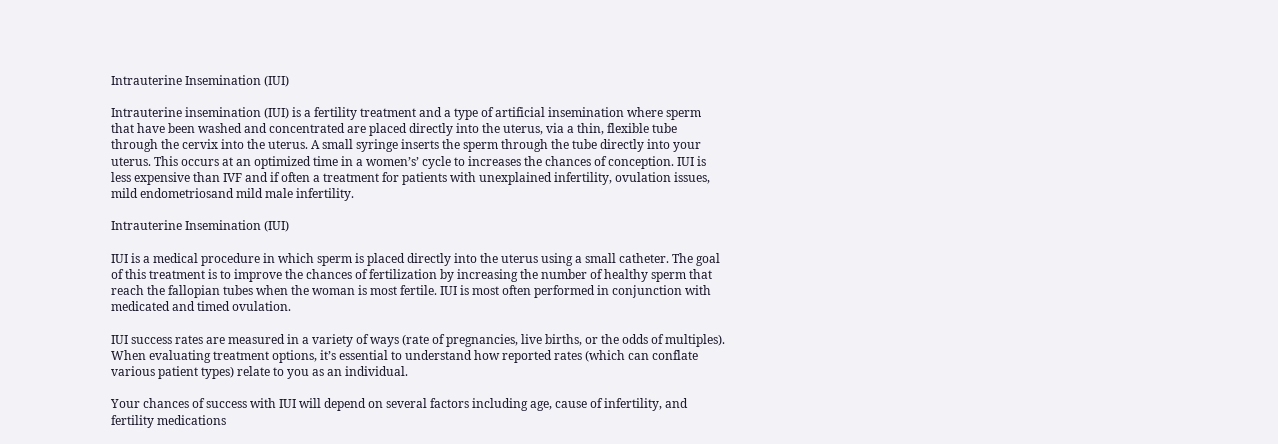Intrauterine Insemination (IUI)

Intrauterine insemination (IUI) is a fertility treatment and a type of artificial insemination where sperm that have been washed and concentrated are placed directly into the uterus, via a thin, flexible tube through the cervix into the uterus. A small syringe inserts the sperm through the tube directly into your uterus. This occurs at an optimized time in a women’s’ cycle to increases the chances of conception. IUI is less expensive than IVF and if often a treatment for patients with unexplained infertility, ovulation issues, mild endometriosand mild male infertility.

Intrauterine Insemination (IUI)

IUI is a medical procedure in which sperm is placed directly into the uterus using a small catheter. The goal of this treatment is to improve the chances of fertilization by increasing the number of healthy sperm that reach the fallopian tubes when the woman is most fertile. IUI is most often performed in conjunction with medicated and timed ovulation.

IUI success rates are measured in a variety of ways (rate of pregnancies, live births, or the odds of multiples). When evaluating treatment options, it’s essential to understand how reported rates (which can conflate various patient types) relate to you as an individual.

Your chances of success with IUI will depend on several factors including age, cause of infertility, and fertility medications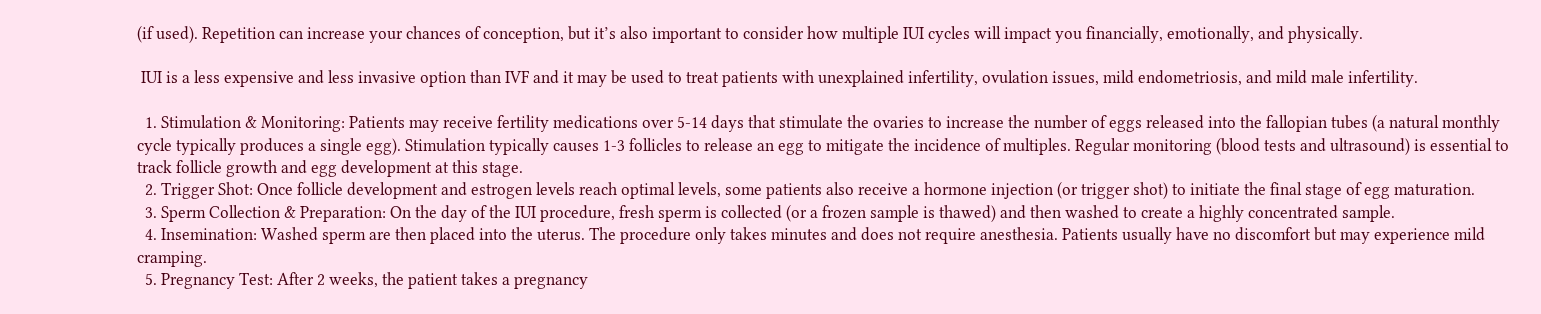(if used). Repetition can increase your chances of conception, but it’s also important to consider how multiple IUI cycles will impact you financially, emotionally, and physically.

 IUI is a less expensive and less invasive option than IVF and it may be used to treat patients with unexplained infertility, ovulation issues, mild endometriosis, and mild male infertility.

  1. Stimulation & Monitoring: Patients may receive fertility medications over 5-14 days that stimulate the ovaries to increase the number of eggs released into the fallopian tubes (a natural monthly cycle typically produces a single egg). Stimulation typically causes 1-3 follicles to release an egg to mitigate the incidence of multiples. Regular monitoring (blood tests and ultrasound) is essential to track follicle growth and egg development at this stage.
  2. Trigger Shot: Once follicle development and estrogen levels reach optimal levels, some patients also receive a hormone injection (or trigger shot) to initiate the final stage of egg maturation.
  3. Sperm Collection & Preparation: On the day of the IUI procedure, fresh sperm is collected (or a frozen sample is thawed) and then washed to create a highly concentrated sample.
  4. Insemination: Washed sperm are then placed into the uterus. The procedure only takes minutes and does not require anesthesia. Patients usually have no discomfort but may experience mild cramping.
  5. Pregnancy Test: After 2 weeks, the patient takes a pregnancy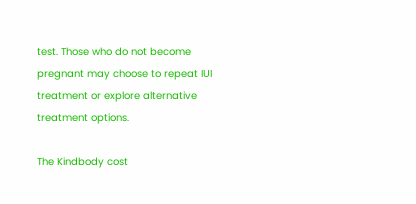test. Those who do not become pregnant may choose to repeat IUI treatment or explore alternative treatment options.

The Kindbody cost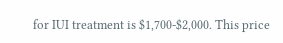for IUI treatment is $1,700-$2,000. This price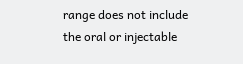range does not include the oral or injectable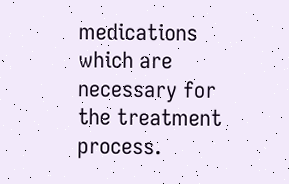medications which are necessary for the treatment process.